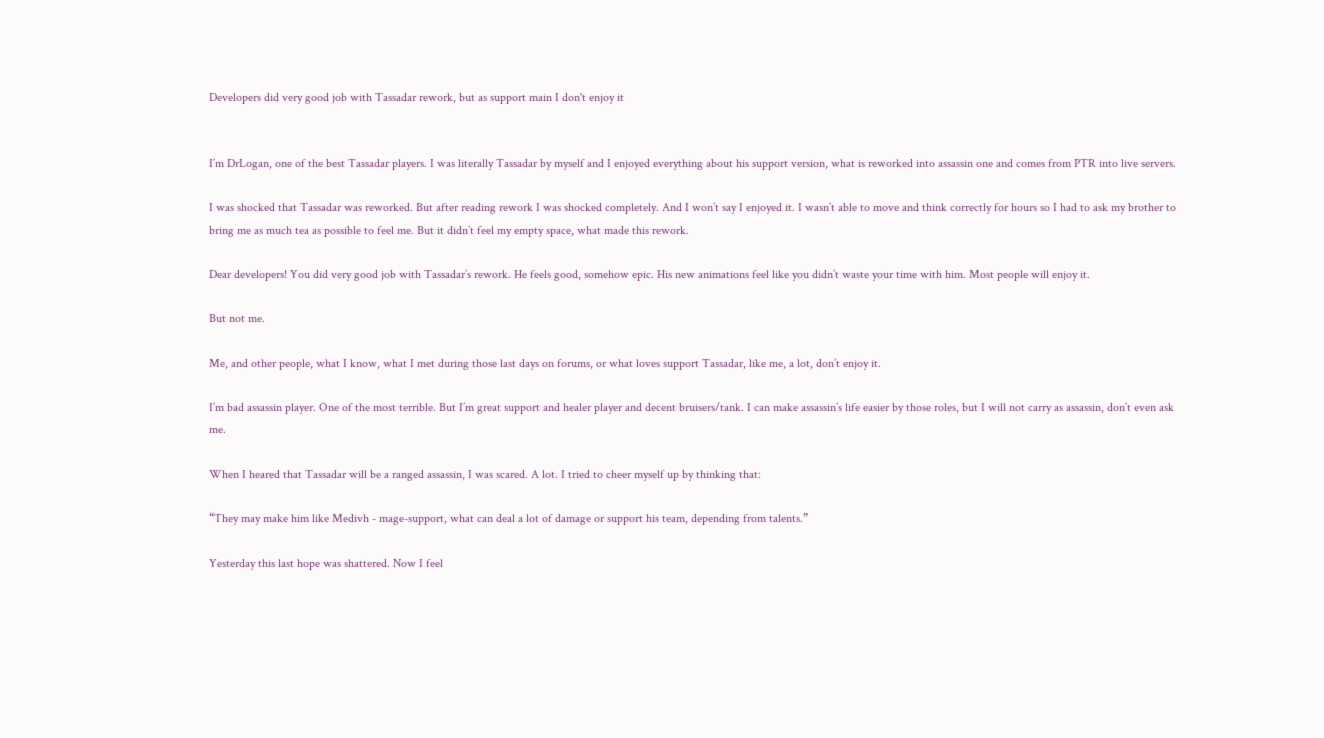Developers did very good job with Tassadar rework, but as support main I don't enjoy it


I’m DrLogan, one of the best Tassadar players. I was literally Tassadar by myself and I enjoyed everything about his support version, what is reworked into assassin one and comes from PTR into live servers.

I was shocked that Tassadar was reworked. But after reading rework I was shocked completely. And I won’t say I enjoyed it. I wasn’t able to move and think correctly for hours so I had to ask my brother to bring me as much tea as possible to feel me. But it didn’t feel my empty space, what made this rework.

Dear developers! You did very good job with Tassadar’s rework. He feels good, somehow epic. His new animations feel like you didn’t waste your time with him. Most people will enjoy it.

But not me.

Me, and other people, what I know, what I met during those last days on forums, or what loves support Tassadar, like me, a lot, don’t enjoy it.

I’m bad assassin player. One of the most terrible. But I’m great support and healer player and decent bruisers/tank. I can make assassin’s life easier by those roles, but I will not carry as assassin, don’t even ask me.

When I heared that Tassadar will be a ranged assassin, I was scared. A lot. I tried to cheer myself up by thinking that:

“They may make him like Medivh - mage-support, what can deal a lot of damage or support his team, depending from talents.”

Yesterday this last hope was shattered. Now I feel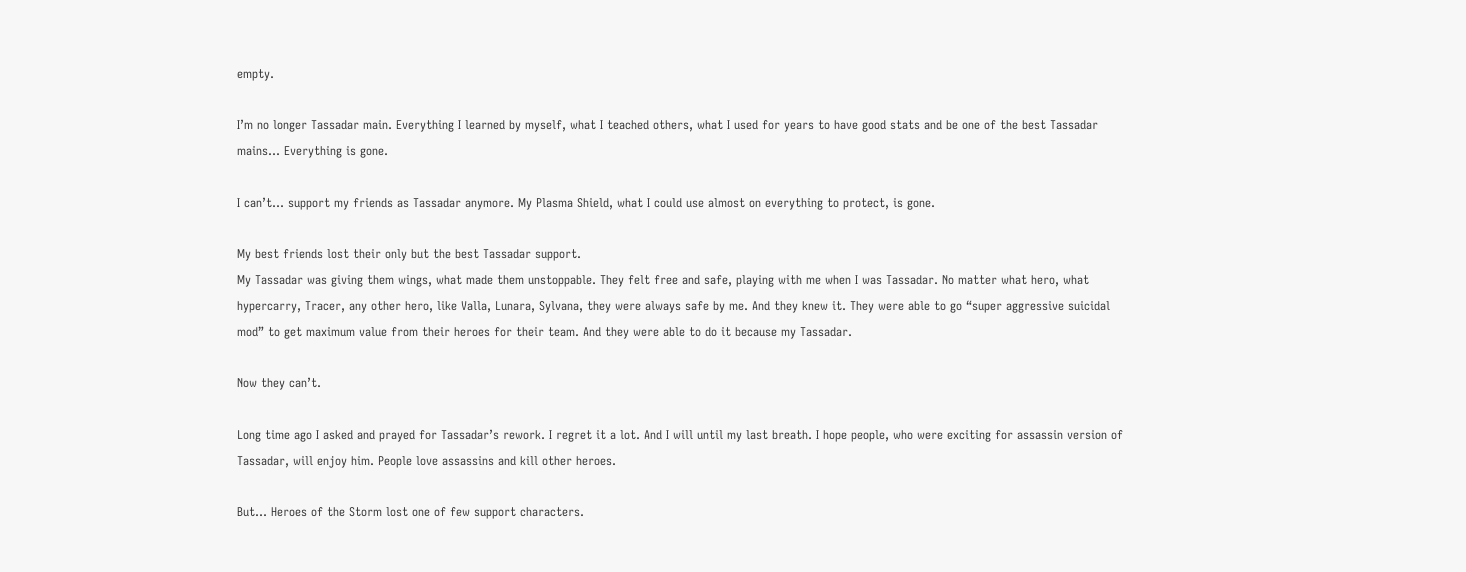empty.

I’m no longer Tassadar main. Everything I learned by myself, what I teached others, what I used for years to have good stats and be one of the best Tassadar mains… Everything is gone.

I can’t… support my friends as Tassadar anymore. My Plasma Shield, what I could use almost on everything to protect, is gone.

My best friends lost their only but the best Tassadar support.
My Tassadar was giving them wings, what made them unstoppable. They felt free and safe, playing with me when I was Tassadar. No matter what hero, what hypercarry, Tracer, any other hero, like Valla, Lunara, Sylvana, they were always safe by me. And they knew it. They were able to go “super aggressive suicidal mod” to get maximum value from their heroes for their team. And they were able to do it because my Tassadar.

Now they can’t.

Long time ago I asked and prayed for Tassadar’s rework. I regret it a lot. And I will until my last breath. I hope people, who were exciting for assassin version of Tassadar, will enjoy him. People love assassins and kill other heroes.

But… Heroes of the Storm lost one of few support characters.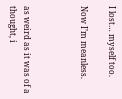I lost… myself too.

Now I’m meanless.



as weird as it was of a thought, i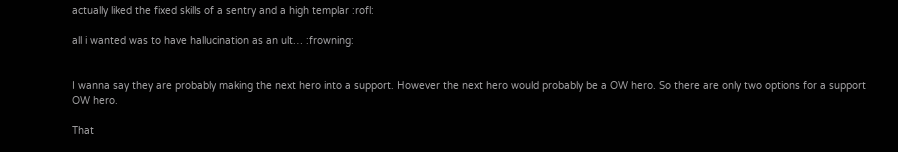actually liked the fixed skills of a sentry and a high templar :rofl:

all i wanted was to have hallucination as an ult… :frowning:


I wanna say they are probably making the next hero into a support. However the next hero would probably be a OW hero. So there are only two options for a support OW hero.

That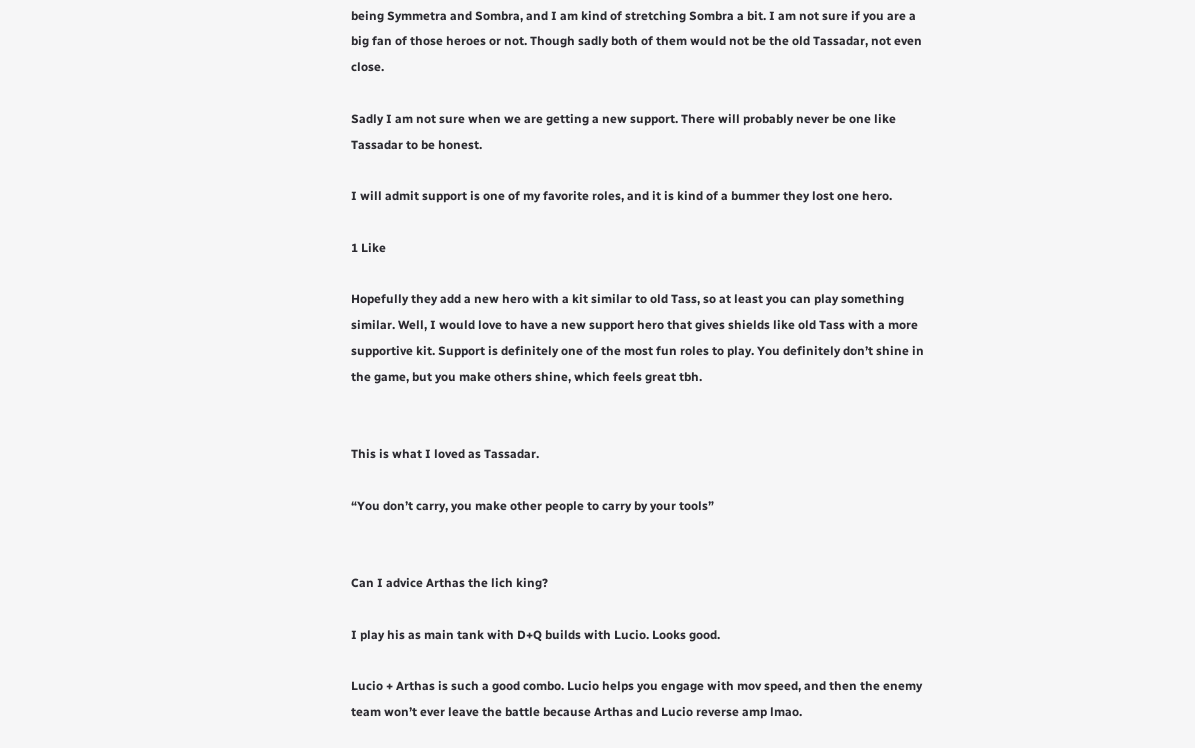being Symmetra and Sombra, and I am kind of stretching Sombra a bit. I am not sure if you are a big fan of those heroes or not. Though sadly both of them would not be the old Tassadar, not even close.

Sadly I am not sure when we are getting a new support. There will probably never be one like Tassadar to be honest.

I will admit support is one of my favorite roles, and it is kind of a bummer they lost one hero.

1 Like

Hopefully they add a new hero with a kit similar to old Tass, so at least you can play something similar. Well, I would love to have a new support hero that gives shields like old Tass with a more supportive kit. Support is definitely one of the most fun roles to play. You definitely don’t shine in the game, but you make others shine, which feels great tbh.


This is what I loved as Tassadar.

“You don’t carry, you make other people to carry by your tools”


Can I advice Arthas the lich king?

I play his as main tank with D+Q builds with Lucio. Looks good.

Lucio + Arthas is such a good combo. Lucio helps you engage with mov speed, and then the enemy team won’t ever leave the battle because Arthas and Lucio reverse amp lmao.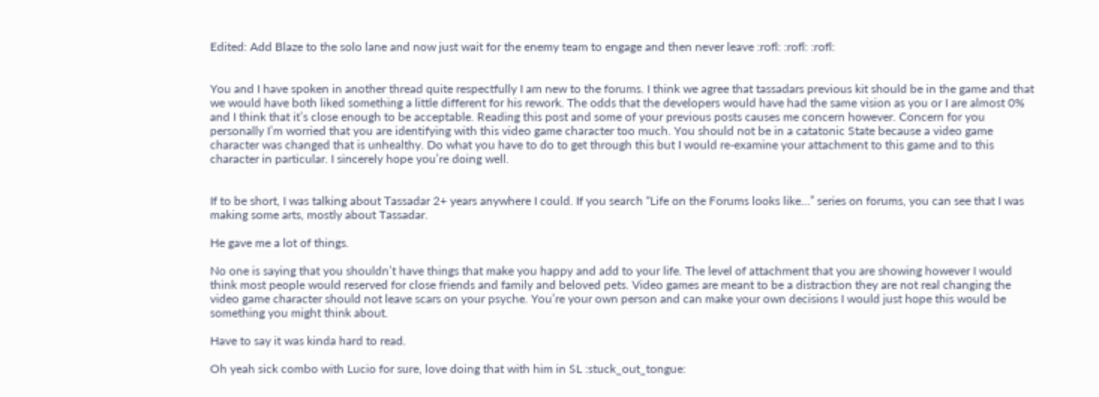Edited: Add Blaze to the solo lane and now just wait for the enemy team to engage and then never leave :rofl: :rofl: :rofl:


You and I have spoken in another thread quite respectfully I am new to the forums. I think we agree that tassadars previous kit should be in the game and that we would have both liked something a little different for his rework. The odds that the developers would have had the same vision as you or I are almost 0% and I think that it’s close enough to be acceptable. Reading this post and some of your previous posts causes me concern however. Concern for you personally I’m worried that you are identifying with this video game character too much. You should not be in a catatonic State because a video game character was changed that is unhealthy. Do what you have to do to get through this but I would re-examine your attachment to this game and to this character in particular. I sincerely hope you’re doing well.


If to be short, I was talking about Tassadar 2+ years anywhere I could. If you search “Life on the Forums looks like…” series on forums, you can see that I was making some arts, mostly about Tassadar.

He gave me a lot of things.

No one is saying that you shouldn’t have things that make you happy and add to your life. The level of attachment that you are showing however I would think most people would reserved for close friends and family and beloved pets. Video games are meant to be a distraction they are not real changing the video game character should not leave scars on your psyche. You’re your own person and can make your own decisions I would just hope this would be something you might think about.

Have to say it was kinda hard to read.

Oh yeah sick combo with Lucio for sure, love doing that with him in SL :stuck_out_tongue: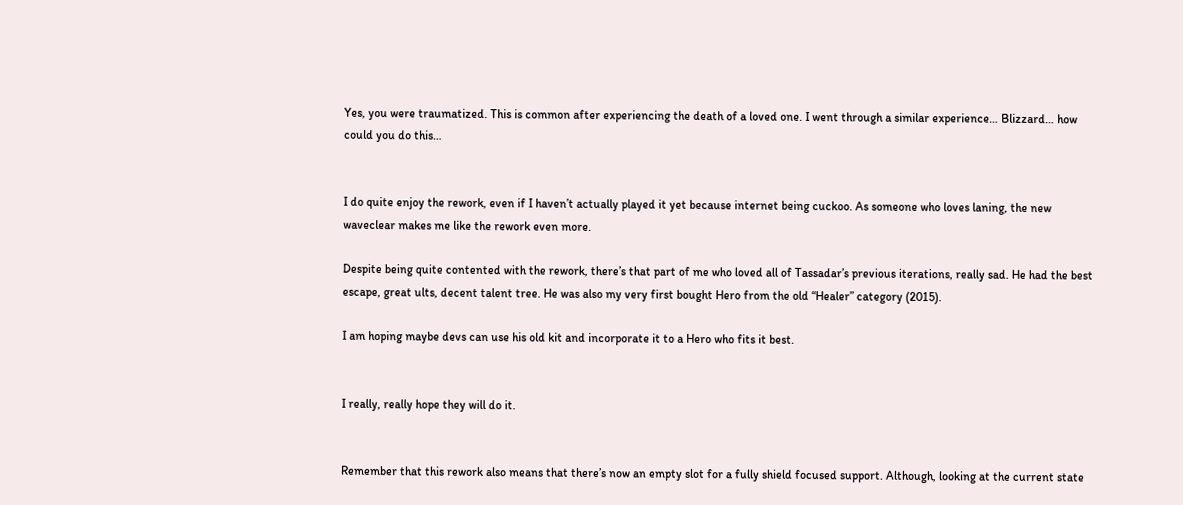Yes, you were traumatized. This is common after experiencing the death of a loved one. I went through a similar experience… Blizzard… how could you do this…


I do quite enjoy the rework, even if I haven’t actually played it yet because internet being cuckoo. As someone who loves laning, the new waveclear makes me like the rework even more.

Despite being quite contented with the rework, there’s that part of me who loved all of Tassadar’s previous iterations, really sad. He had the best escape, great ults, decent talent tree. He was also my very first bought Hero from the old “Healer” category (2015).

I am hoping maybe devs can use his old kit and incorporate it to a Hero who fits it best.


I really, really hope they will do it.


Remember that this rework also means that there’s now an empty slot for a fully shield focused support. Although, looking at the current state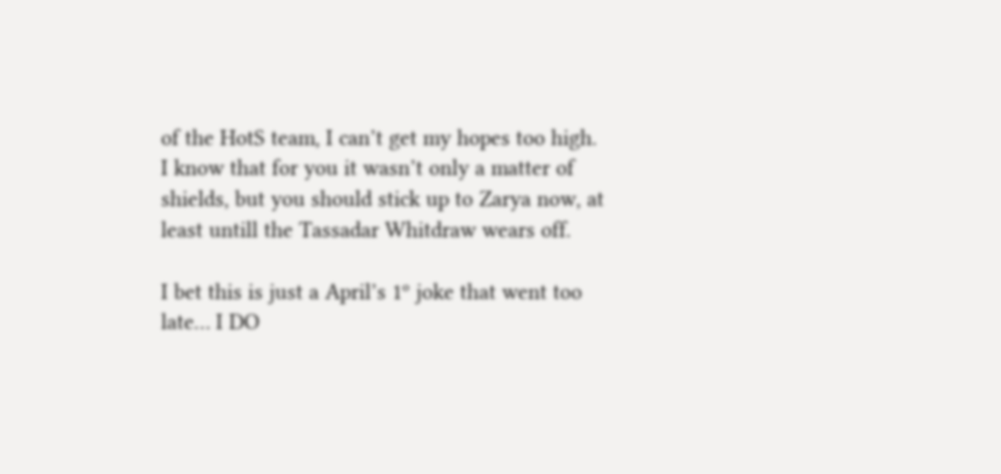of the HotS team, I can’t get my hopes too high.
I know that for you it wasn’t only a matter of shields, but you should stick up to Zarya now, at least untill the Tassadar Whitdraw wears off.

I bet this is just a April’s 1º joke that went too late… I DO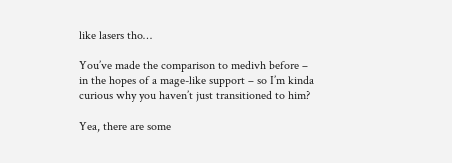like lasers tho…

You’ve made the comparison to medivh before – in the hopes of a mage-like support – so I’m kinda curious why you haven’t just transitioned to him?

Yea, there are some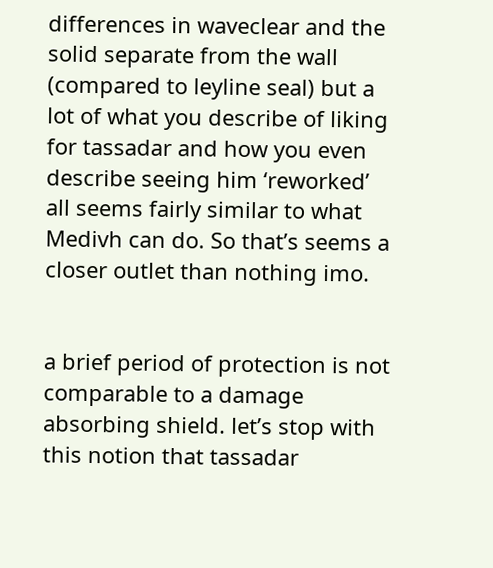differences in waveclear and the solid separate from the wall (compared to leyline seal) but a lot of what you describe of liking for tassadar and how you even describe seeing him ‘reworked’ all seems fairly similar to what Medivh can do. So that’s seems a closer outlet than nothing imo.


a brief period of protection is not comparable to a damage absorbing shield. let’s stop with this notion that tassadar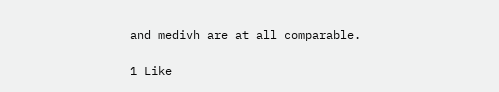and medivh are at all comparable.

1 Like